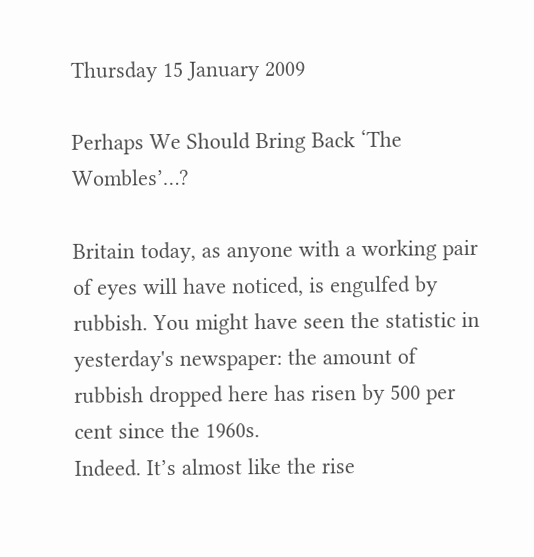Thursday 15 January 2009

Perhaps We Should Bring Back ‘The Wombles’…?

Britain today, as anyone with a working pair of eyes will have noticed, is engulfed by rubbish. You might have seen the statistic in yesterday's newspaper: the amount of rubbish dropped here has risen by 500 per cent since the 1960s.
Indeed. It’s almost like the rise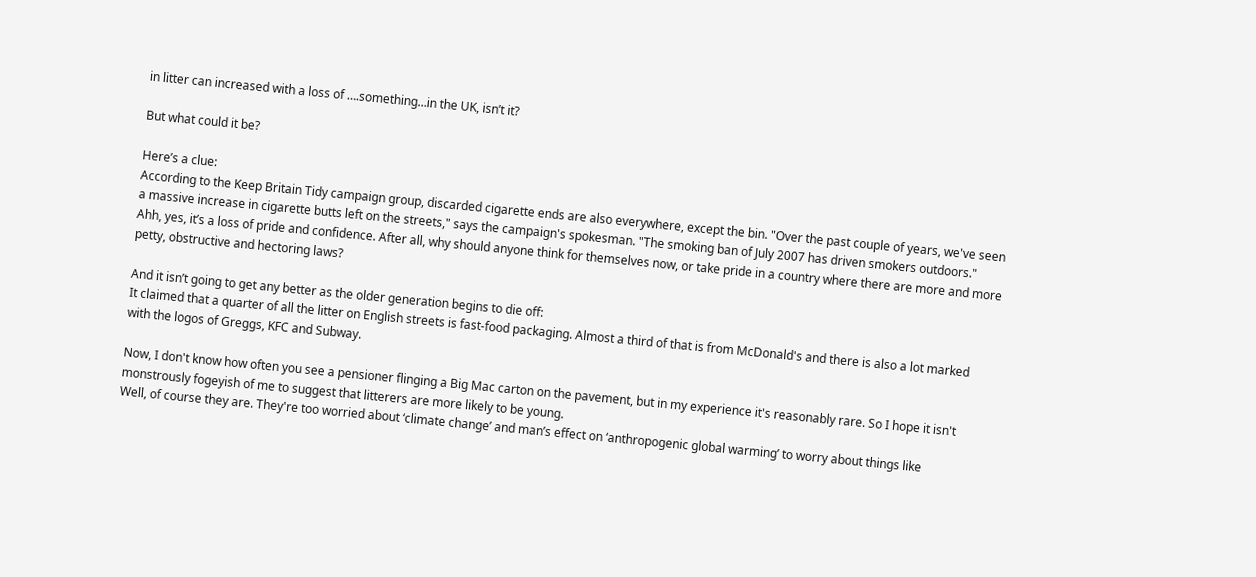in litter can increased with a loss of ….something…in the UK, isn’t it?

But what could it be?

Here’s a clue:
According to the Keep Britain Tidy campaign group, discarded cigarette ends are also everywhere, except the bin. "Over the past couple of years, we've seen a massive increase in cigarette butts left on the streets," says the campaign's spokesman. "The smoking ban of July 2007 has driven smokers outdoors."
Ahh, yes, it’s a loss of pride and confidence. After all, why should anyone think for themselves now, or take pride in a country where there are more and more petty, obstructive and hectoring laws?

And it isn’t going to get any better as the older generation begins to die off:
It claimed that a quarter of all the litter on English streets is fast-food packaging. Almost a third of that is from McDonald's and there is also a lot marked with the logos of Greggs, KFC and Subway.

Now, I don't know how often you see a pensioner flinging a Big Mac carton on the pavement, but in my experience it's reasonably rare. So I hope it isn't monstrously fogeyish of me to suggest that litterers are more likely to be young.
Well, of course they are. They're too worried about ‘climate change’ and man’s effect on ‘anthropogenic global warming’ to worry about things like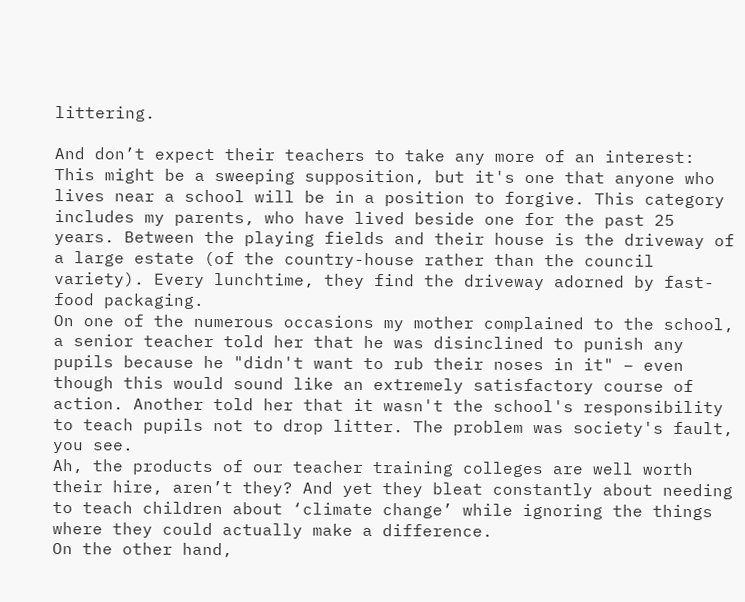littering.

And don’t expect their teachers to take any more of an interest:
This might be a sweeping supposition, but it's one that anyone who lives near a school will be in a position to forgive. This category includes my parents, who have lived beside one for the past 25 years. Between the playing fields and their house is the driveway of a large estate (of the country-house rather than the council variety). Every lunchtime, they find the driveway adorned by fast-food packaging.
On one of the numerous occasions my mother complained to the school, a senior teacher told her that he was disinclined to punish any pupils because he "didn't want to rub their noses in it" – even though this would sound like an extremely satisfactory course of action. Another told her that it wasn't the school's responsibility to teach pupils not to drop litter. The problem was society's fault, you see.
Ah, the products of our teacher training colleges are well worth their hire, aren’t they? And yet they bleat constantly about needing to teach children about ‘climate change’ while ignoring the things where they could actually make a difference.
On the other hand,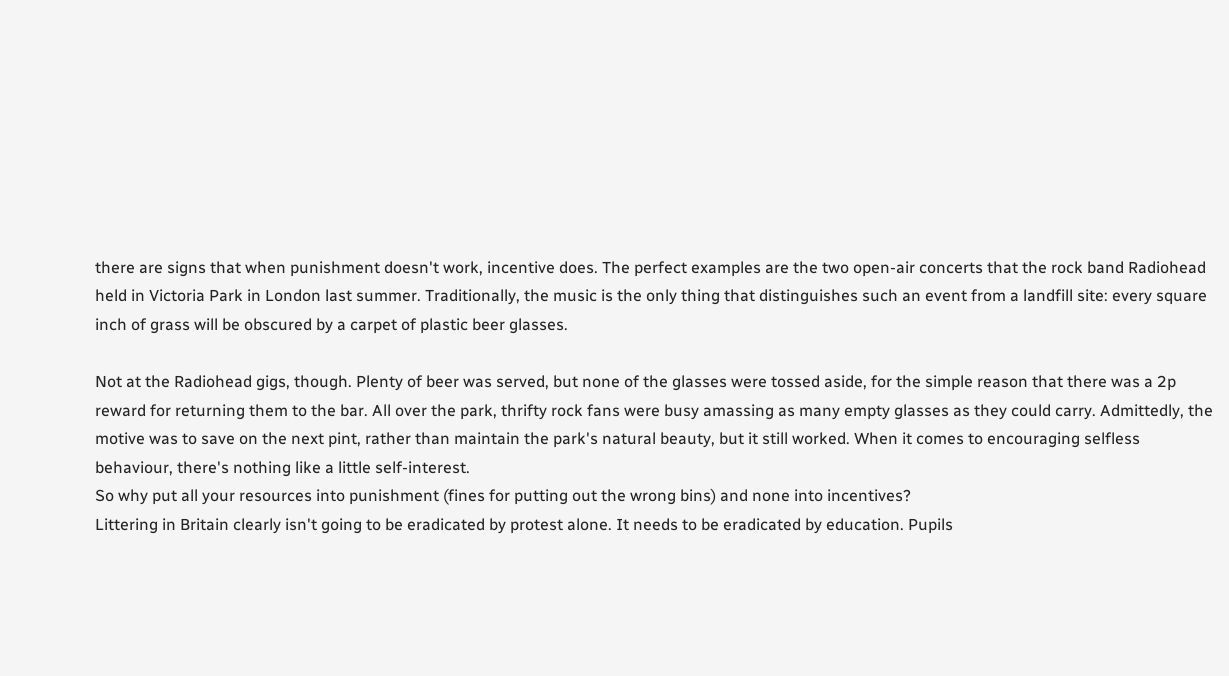there are signs that when punishment doesn't work, incentive does. The perfect examples are the two open-air concerts that the rock band Radiohead held in Victoria Park in London last summer. Traditionally, the music is the only thing that distinguishes such an event from a landfill site: every square inch of grass will be obscured by a carpet of plastic beer glasses.

Not at the Radiohead gigs, though. Plenty of beer was served, but none of the glasses were tossed aside, for the simple reason that there was a 2p reward for returning them to the bar. All over the park, thrifty rock fans were busy amassing as many empty glasses as they could carry. Admittedly, the motive was to save on the next pint, rather than maintain the park's natural beauty, but it still worked. When it comes to encouraging selfless behaviour, there's nothing like a little self-interest.
So why put all your resources into punishment (fines for putting out the wrong bins) and none into incentives?
Littering in Britain clearly isn't going to be eradicated by protest alone. It needs to be eradicated by education. Pupils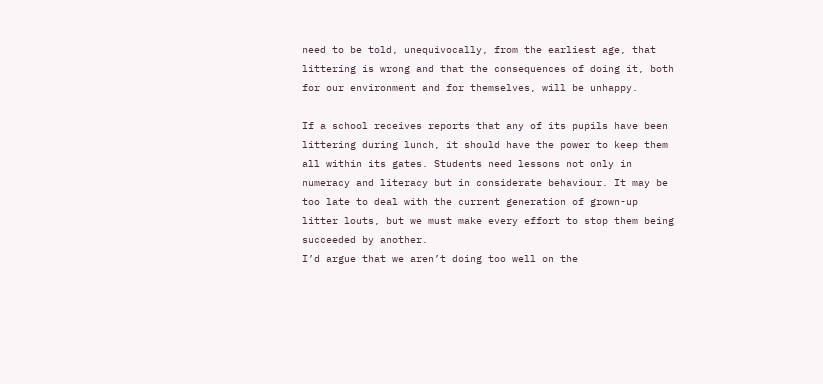need to be told, unequivocally, from the earliest age, that littering is wrong and that the consequences of doing it, both for our environment and for themselves, will be unhappy.

If a school receives reports that any of its pupils have been littering during lunch, it should have the power to keep them all within its gates. Students need lessons not only in numeracy and literacy but in considerate behaviour. It may be too late to deal with the current generation of grown-up litter louts, but we must make every effort to stop them being succeeded by another.
I’d argue that we aren’t doing too well on the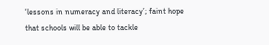‘lessons in numeracy and literacy’; faint hope that schools will be able to tackle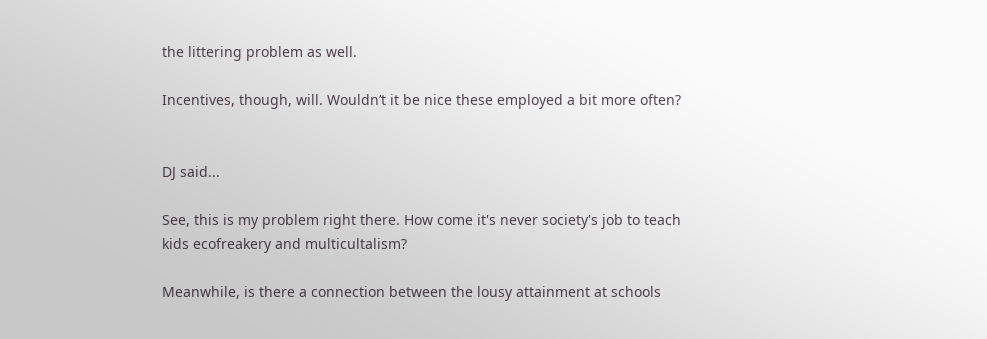the littering problem as well.

Incentives, though, will. Wouldn’t it be nice these employed a bit more often?


DJ said...

See, this is my problem right there. How come it's never society's job to teach kids ecofreakery and multicultalism?

Meanwhile, is there a connection between the lousy attainment at schools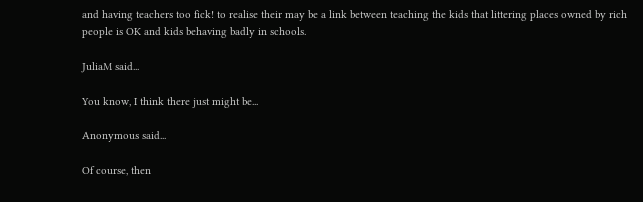and having teachers too fick! to realise their may be a link between teaching the kids that littering places owned by rich people is OK and kids behaving badly in schools.

JuliaM said...

You know, I think there just might be...

Anonymous said...

Of course, then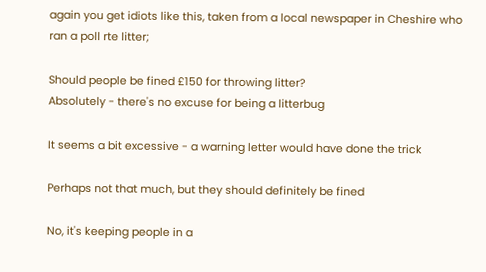again you get idiots like this, taken from a local newspaper in Cheshire who ran a poll rte litter;

Should people be fined £150 for throwing litter?
Absolutely - there's no excuse for being a litterbug

It seems a bit excessive - a warning letter would have done the trick

Perhaps not that much, but they should definitely be fined

No, it's keeping people in a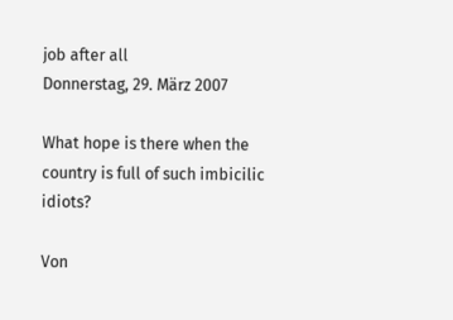job after all
Donnerstag, 29. März 2007

What hope is there when the country is full of such imbicilic idiots?

Von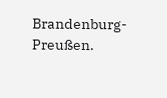Brandenburg-Preußen.